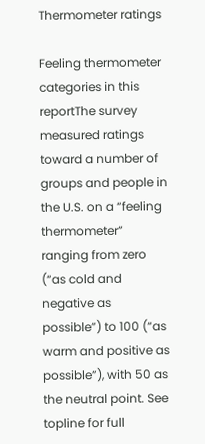Thermometer ratings

Feeling thermometer categories in this reportThe survey measured ratings toward a number of groups and people in the U.S. on a “feeling thermometer” ranging from zero (“as cold and negative as possible”) to 100 (“as warm and positive as possible”), with 50 as the neutral point. See topline for full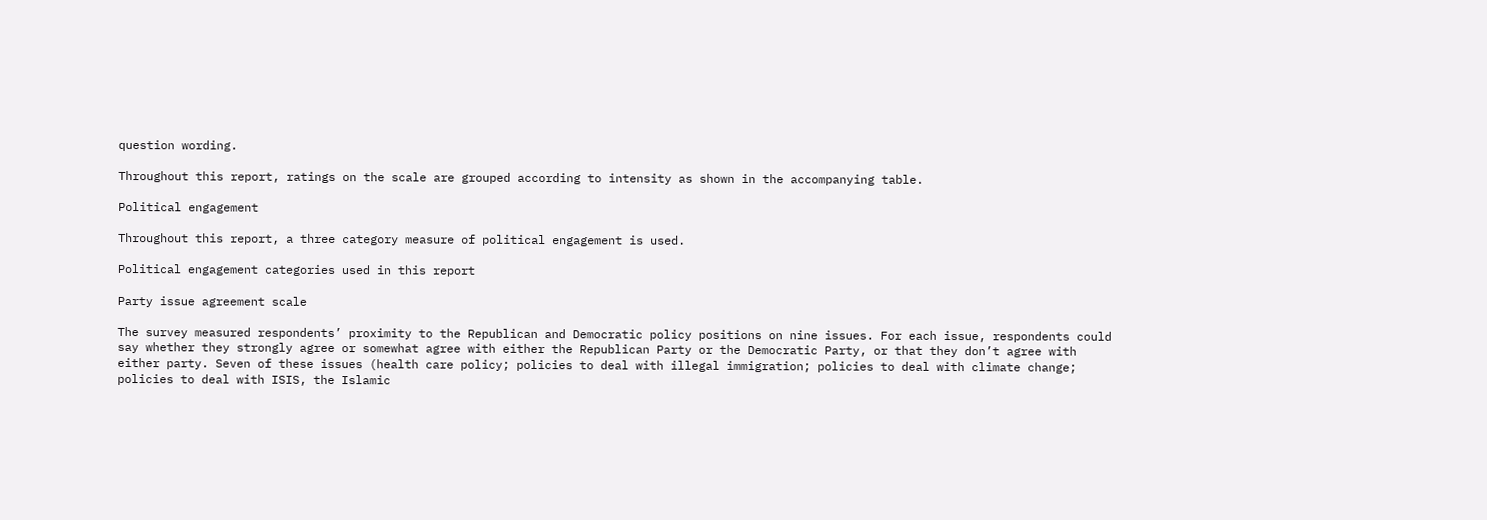question wording.

Throughout this report, ratings on the scale are grouped according to intensity as shown in the accompanying table.

Political engagement

Throughout this report, a three category measure of political engagement is used.

Political engagement categories used in this report

Party issue agreement scale

The survey measured respondents’ proximity to the Republican and Democratic policy positions on nine issues. For each issue, respondents could say whether they strongly agree or somewhat agree with either the Republican Party or the Democratic Party, or that they don’t agree with either party. Seven of these issues (health care policy; policies to deal with illegal immigration; policies to deal with climate change; policies to deal with ISIS, the Islamic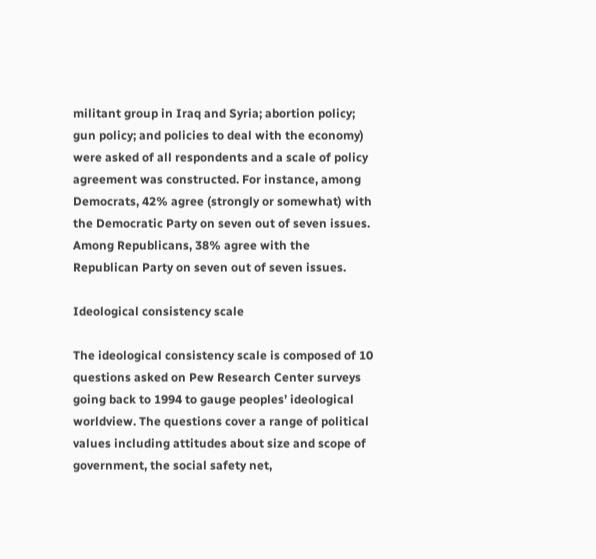militant group in Iraq and Syria; abortion policy; gun policy; and policies to deal with the economy) were asked of all respondents and a scale of policy agreement was constructed. For instance, among Democrats, 42% agree (strongly or somewhat) with the Democratic Party on seven out of seven issues. Among Republicans, 38% agree with the Republican Party on seven out of seven issues.

Ideological consistency scale

The ideological consistency scale is composed of 10 questions asked on Pew Research Center surveys going back to 1994 to gauge peoples’ ideological worldview. The questions cover a range of political values including attitudes about size and scope of government, the social safety net,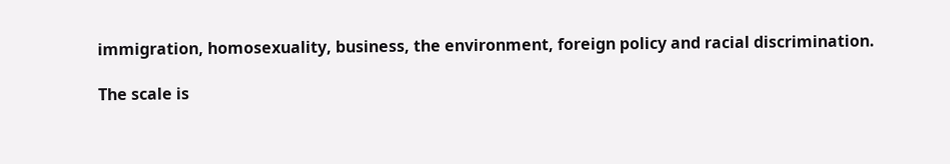immigration, homosexuality, business, the environment, foreign policy and racial discrimination.

The scale is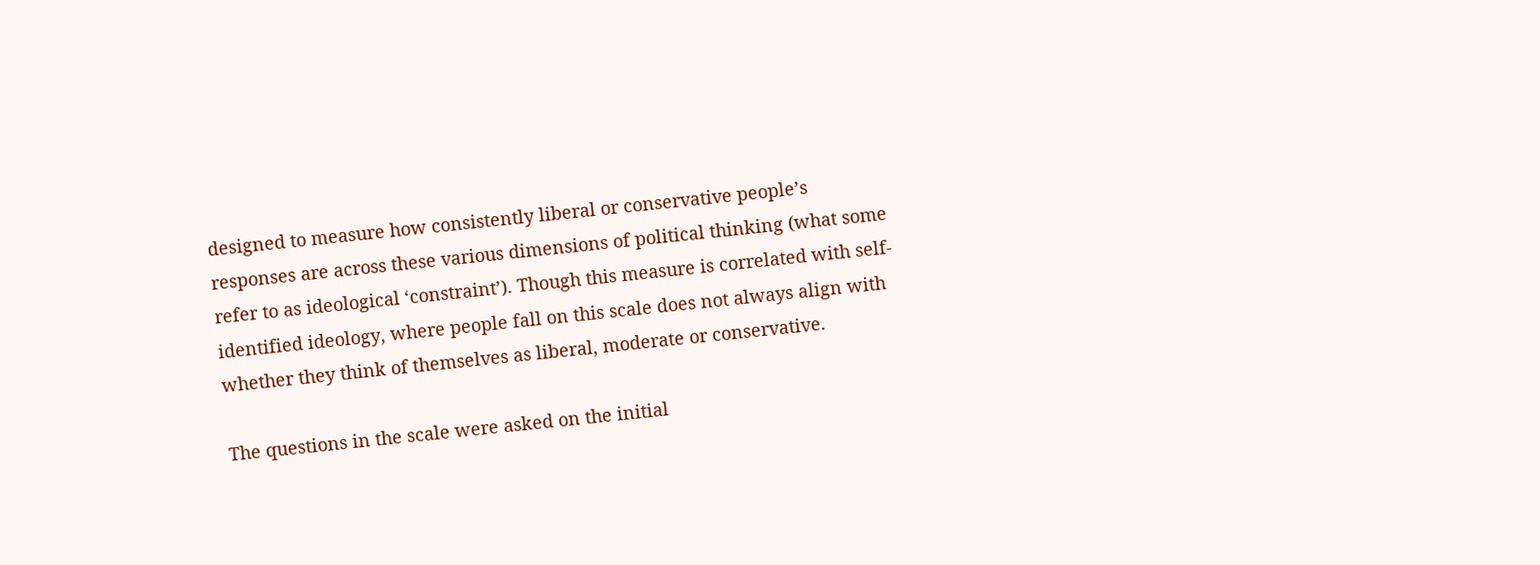designed to measure how consistently liberal or conservative people’s responses are across these various dimensions of political thinking (what some refer to as ideological ‘constraint’). Though this measure is correlated with self-identified ideology, where people fall on this scale does not always align with whether they think of themselves as liberal, moderate or conservative.

The questions in the scale were asked on the initial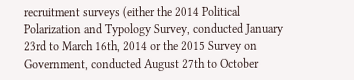recruitment surveys (either the 2014 Political Polarization and Typology Survey, conducted January 23rd to March 16th, 2014 or the 2015 Survey on Government, conducted August 27th to October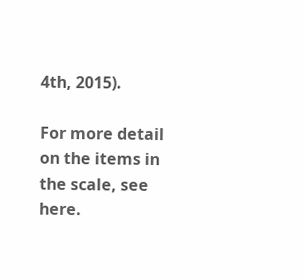4th, 2015).

For more detail on the items in the scale, see here.